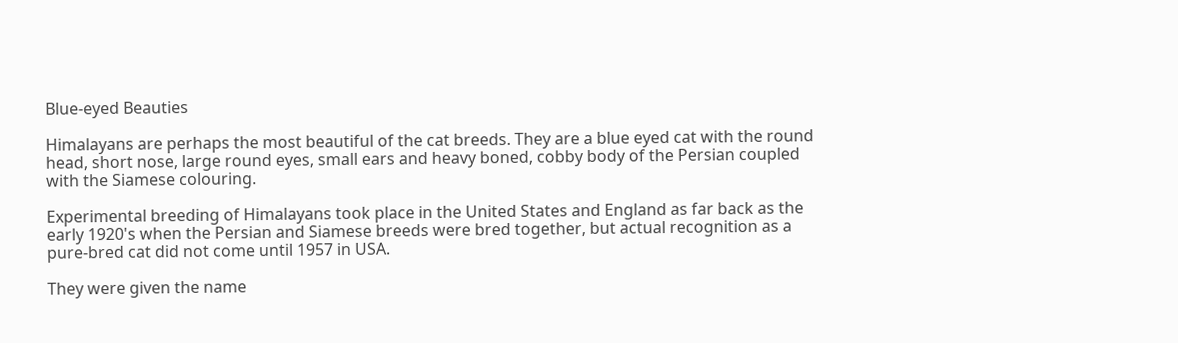Blue-eyed Beauties

Himalayans are perhaps the most beautiful of the cat breeds. They are a blue eyed cat with the round head, short nose, large round eyes, small ears and heavy boned, cobby body of the Persian coupled with the Siamese colouring.

Experimental breeding of Himalayans took place in the United States and England as far back as the early 1920's when the Persian and Siamese breeds were bred together, but actual recognition as a pure-bred cat did not come until 1957 in USA.

They were given the name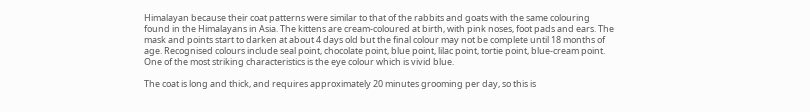Himalayan because their coat patterns were similar to that of the rabbits and goats with the same colouring found in the Himalayans in Asia. The kittens are cream-coloured at birth, with pink noses, foot pads and ears. The mask and points start to darken at about 4 days old but the final colour may not be complete until 18 months of age. Recognised colours include seal point, chocolate point, blue point, lilac point, tortie point, blue-cream point. One of the most striking characteristics is the eye colour which is vivid blue.

The coat is long and thick, and requires approximately 20 minutes grooming per day, so this is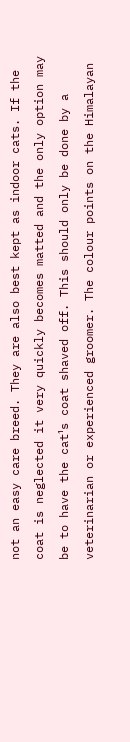not an easy care breed. They are also best kept as indoor cats. If the coat is neglected it very quickly becomes matted and the only option may be to have the cat¹s coat shaved off. This should only be done by a veterinarian or experienced groomer. The colour points on the Himalayan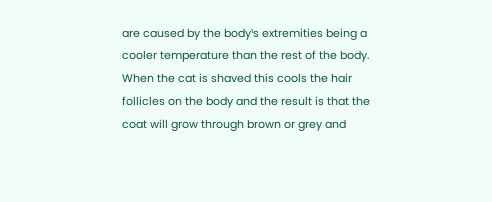are caused by the body¹s extremities being a cooler temperature than the rest of the body. When the cat is shaved this cools the hair follicles on the body and the result is that the coat will grow through brown or grey and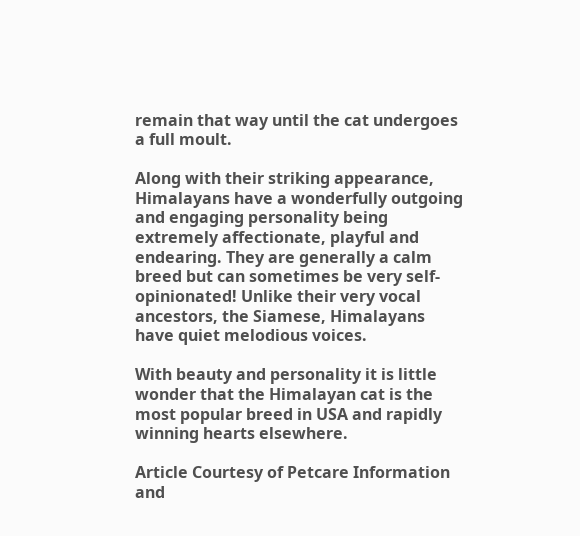remain that way until the cat undergoes a full moult.

Along with their striking appearance, Himalayans have a wonderfully outgoing and engaging personality being extremely affectionate, playful and endearing. They are generally a calm breed but can sometimes be very self-opinionated! Unlike their very vocal ancestors, the Siamese, Himalayans have quiet melodious voices.

With beauty and personality it is little wonder that the Himalayan cat is the most popular breed in USA and rapidly winning hearts elsewhere.

Article Courtesy of Petcare Information and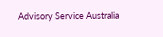Advisory Service Australia